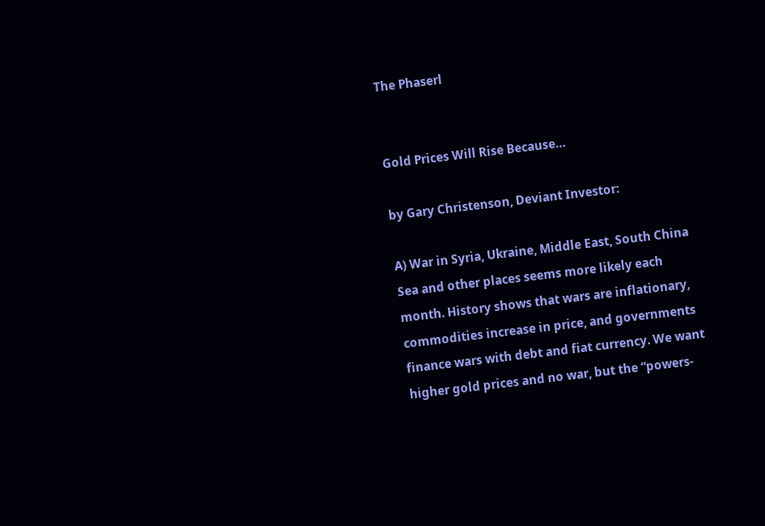The Phaserl


Gold Prices Will Rise Because…

by Gary Christenson, Deviant Investor:

A) War in Syria, Ukraine, Middle East, South China Sea and other places seems more likely each month. History shows that wars are inflationary, commodities increase in price, and governments finance wars with debt and fiat currency. We want higher gold prices and no war, but the “powers-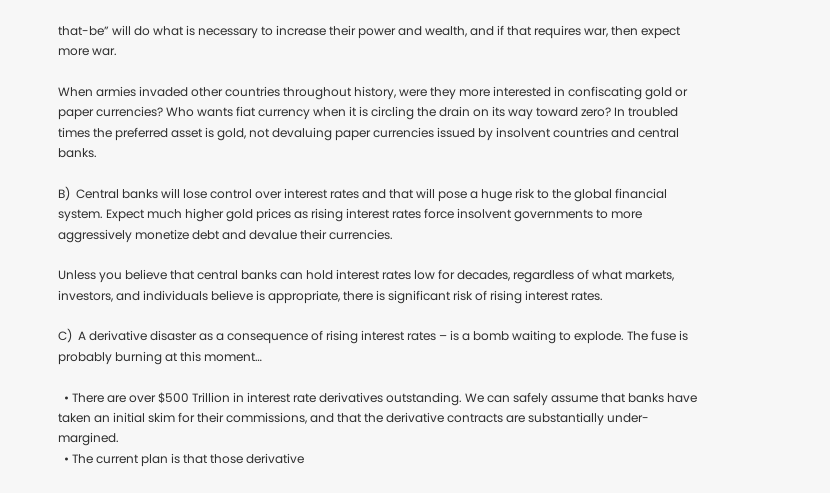that-be” will do what is necessary to increase their power and wealth, and if that requires war, then expect more war.

When armies invaded other countries throughout history, were they more interested in confiscating gold or paper currencies? Who wants fiat currency when it is circling the drain on its way toward zero? In troubled times the preferred asset is gold, not devaluing paper currencies issued by insolvent countries and central banks.

B)  Central banks will lose control over interest rates and that will pose a huge risk to the global financial system. Expect much higher gold prices as rising interest rates force insolvent governments to more aggressively monetize debt and devalue their currencies.

Unless you believe that central banks can hold interest rates low for decades, regardless of what markets, investors, and individuals believe is appropriate, there is significant risk of rising interest rates.

C)  A derivative disaster as a consequence of rising interest rates – is a bomb waiting to explode. The fuse is probably burning at this moment…

  • There are over $500 Trillion in interest rate derivatives outstanding. We can safely assume that banks have taken an initial skim for their commissions, and that the derivative contracts are substantially under-margined.
  • The current plan is that those derivative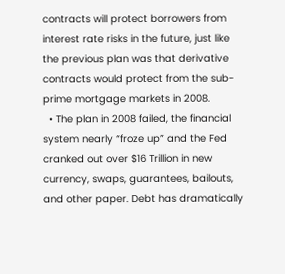contracts will protect borrowers from interest rate risks in the future, just like the previous plan was that derivative contracts would protect from the sub-prime mortgage markets in 2008.
  • The plan in 2008 failed, the financial system nearly “froze up” and the Fed cranked out over $16 Trillion in new currency, swaps, guarantees, bailouts, and other paper. Debt has dramatically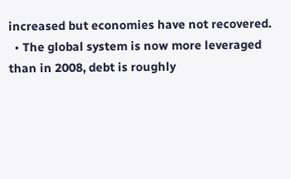increased but economies have not recovered.
  • The global system is now more leveraged than in 2008, debt is roughly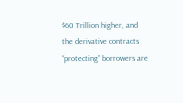$60 Trillion higher, and the derivative contracts “protecting” borrowers are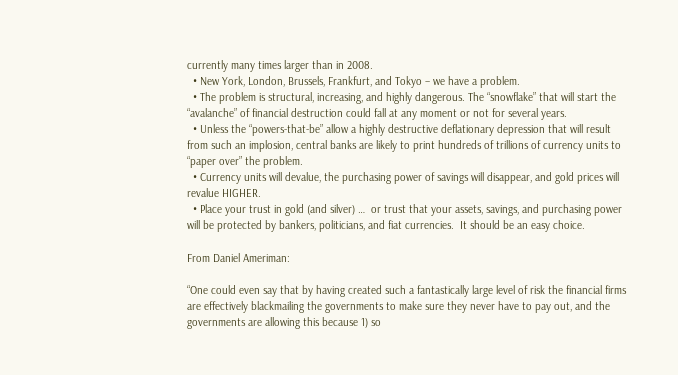currently many times larger than in 2008.
  • New York, London, Brussels, Frankfurt, and Tokyo – we have a problem.
  • The problem is structural, increasing, and highly dangerous. The “snowflake” that will start the “avalanche” of financial destruction could fall at any moment or not for several years.
  • Unless the “powers-that-be” allow a highly destructive deflationary depression that will result from such an implosion, central banks are likely to print hundreds of trillions of currency units to “paper over” the problem.
  • Currency units will devalue, the purchasing power of savings will disappear, and gold prices will revalue HIGHER.
  • Place your trust in gold (and silver) …  or trust that your assets, savings, and purchasing power will be protected by bankers, politicians, and fiat currencies.  It should be an easy choice.

From Daniel Ameriman:

“One could even say that by having created such a fantastically large level of risk the financial firms are effectively blackmailing the governments to make sure they never have to pay out, and the governments are allowing this because 1) so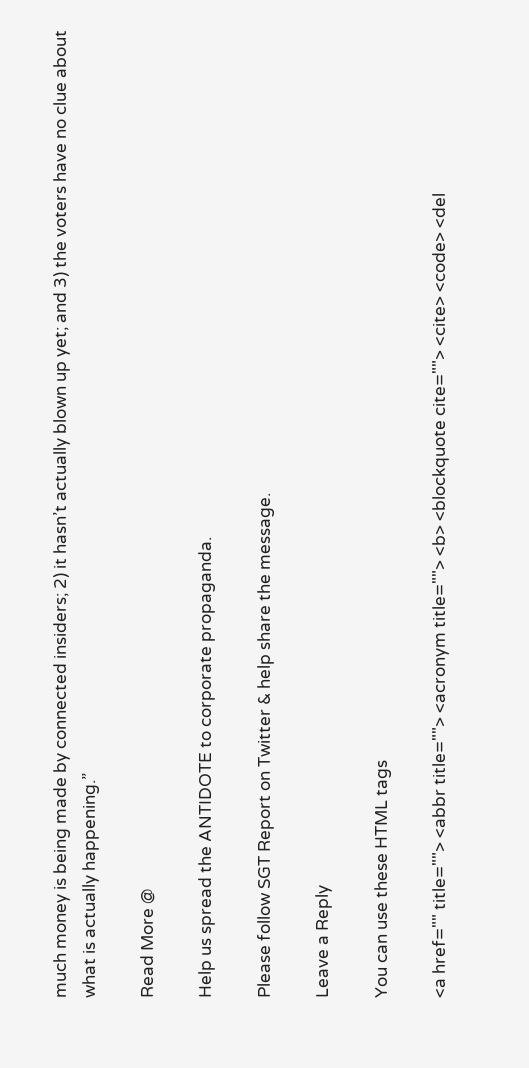much money is being made by connected insiders; 2) it hasn’t actually blown up yet; and 3) the voters have no clue about what is actually happening.”

Read More @

Help us spread the ANTIDOTE to corporate propaganda.

Please follow SGT Report on Twitter & help share the message.

Leave a Reply

You can use these HTML tags

<a href="" title=""> <abbr title=""> <acronym title=""> <b> <blockquote cite=""> <cite> <code> <del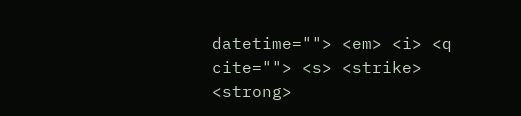datetime=""> <em> <i> <q cite=""> <s> <strike> <strong>